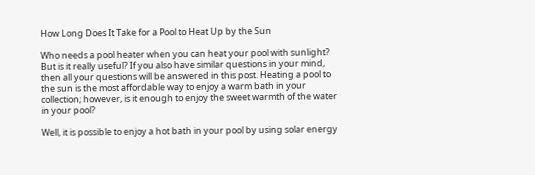How Long Does It Take for a Pool to Heat Up by the Sun

Who needs a pool heater when you can heat your pool with sunlight? But is it really useful? If you also have similar questions in your mind, then all your questions will be answered in this post. Heating a pool to the sun is the most affordable way to enjoy a warm bath in your collection; however, is it enough to enjoy the sweet warmth of the water in your pool?

Well, it is possible to enjoy a hot bath in your pool by using solar energy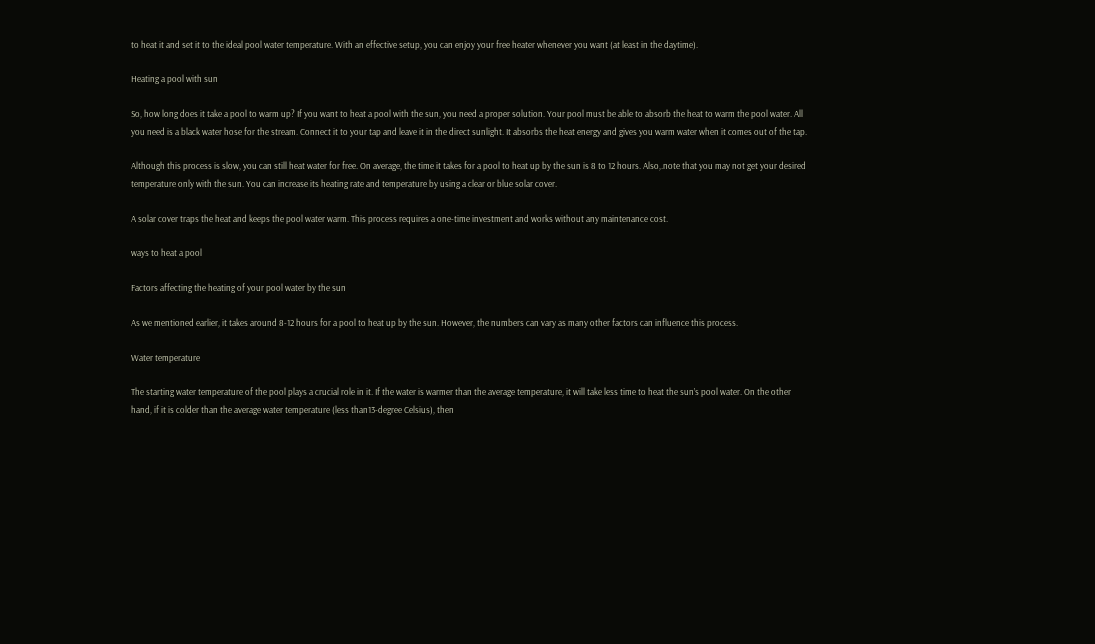to heat it and set it to the ideal pool water temperature. With an effective setup, you can enjoy your free heater whenever you want (at least in the daytime).

Heating a pool with sun

So, how long does it take a pool to warm up? If you want to heat a pool with the sun, you need a proper solution. Your pool must be able to absorb the heat to warm the pool water. All you need is a black water hose for the stream. Connect it to your tap and leave it in the direct sunlight. It absorbs the heat energy and gives you warm water when it comes out of the tap.

Although this process is slow, you can still heat water for free. On average, the time it takes for a pool to heat up by the sun is 8 to 12 hours. Also,.note that you may not get your desired temperature only with the sun. You can increase its heating rate and temperature by using a clear or blue solar cover.

A solar cover traps the heat and keeps the pool water warm. This process requires a one-time investment and works without any maintenance cost.

ways to heat a pool

Factors affecting the heating of your pool water by the sun

As we mentioned earlier, it takes around 8-12 hours for a pool to heat up by the sun. However, the numbers can vary as many other factors can influence this process.

Water temperature

The starting water temperature of the pool plays a crucial role in it. If the water is warmer than the average temperature, it will take less time to heat the sun’s pool water. On the other hand, if it is colder than the average water temperature (less than13-degree Celsius), then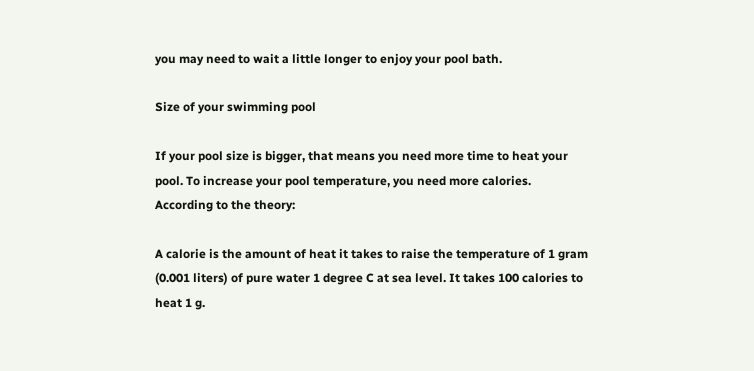you may need to wait a little longer to enjoy your pool bath.

Size of your swimming pool

If your pool size is bigger, that means you need more time to heat your pool. To increase your pool temperature, you need more calories. According to the theory:

A calorie is the amount of heat it takes to raise the temperature of 1 gram (0.001 liters) of pure water 1 degree C at sea level. It takes 100 calories to heat 1 g.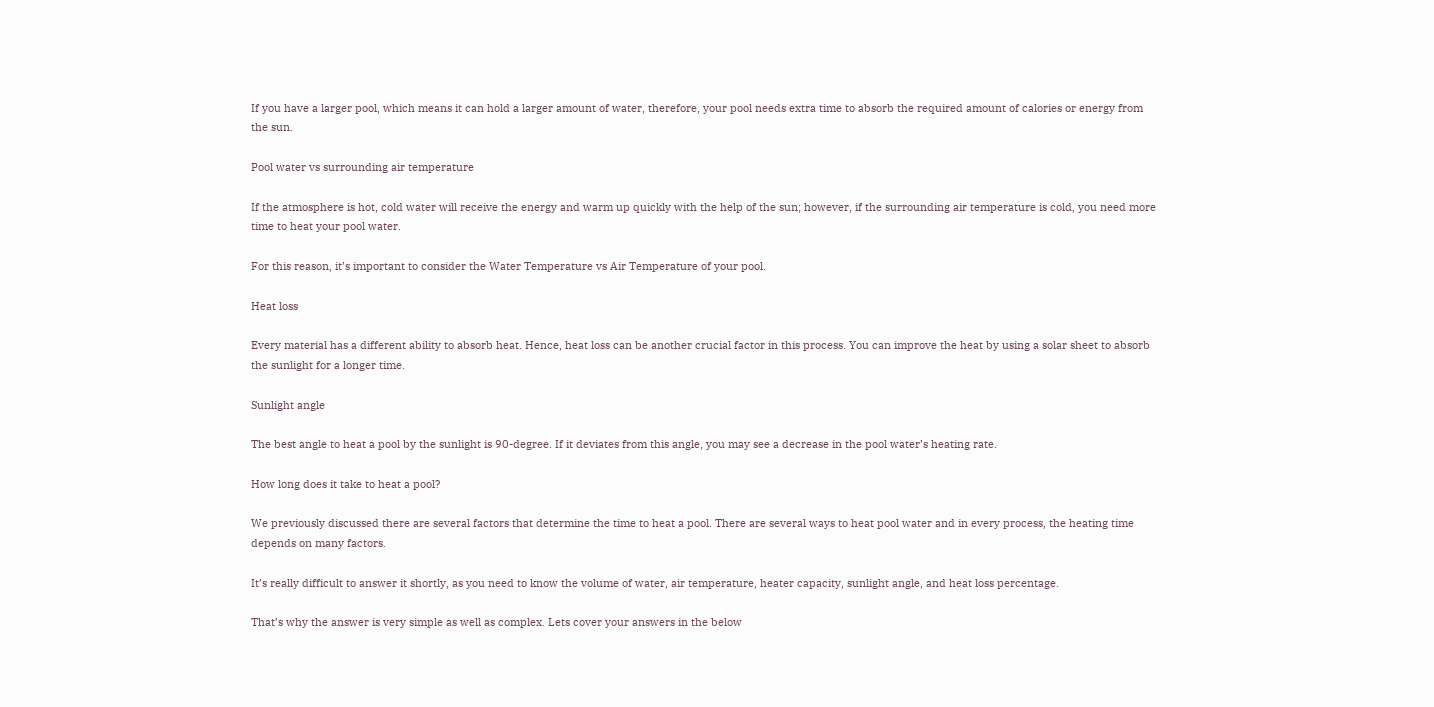If you have a larger pool, which means it can hold a larger amount of water, therefore, your pool needs extra time to absorb the required amount of calories or energy from the sun.

Pool water vs surrounding air temperature

If the atmosphere is hot, cold water will receive the energy and warm up quickly with the help of the sun; however, if the surrounding air temperature is cold, you need more time to heat your pool water.

For this reason, it’s important to consider the Water Temperature vs Air Temperature of your pool.

Heat loss

Every material has a different ability to absorb heat. Hence, heat loss can be another crucial factor in this process. You can improve the heat by using a solar sheet to absorb the sunlight for a longer time.

Sunlight angle

The best angle to heat a pool by the sunlight is 90-degree. If it deviates from this angle, you may see a decrease in the pool water’s heating rate.

How long does it take to heat a pool?

We previously discussed there are several factors that determine the time to heat a pool. There are several ways to heat pool water and in every process, the heating time depends on many factors.

It’s really difficult to answer it shortly, as you need to know the volume of water, air temperature, heater capacity, sunlight angle, and heat loss percentage.

That’s why the answer is very simple as well as complex. Lets cover your answers in the below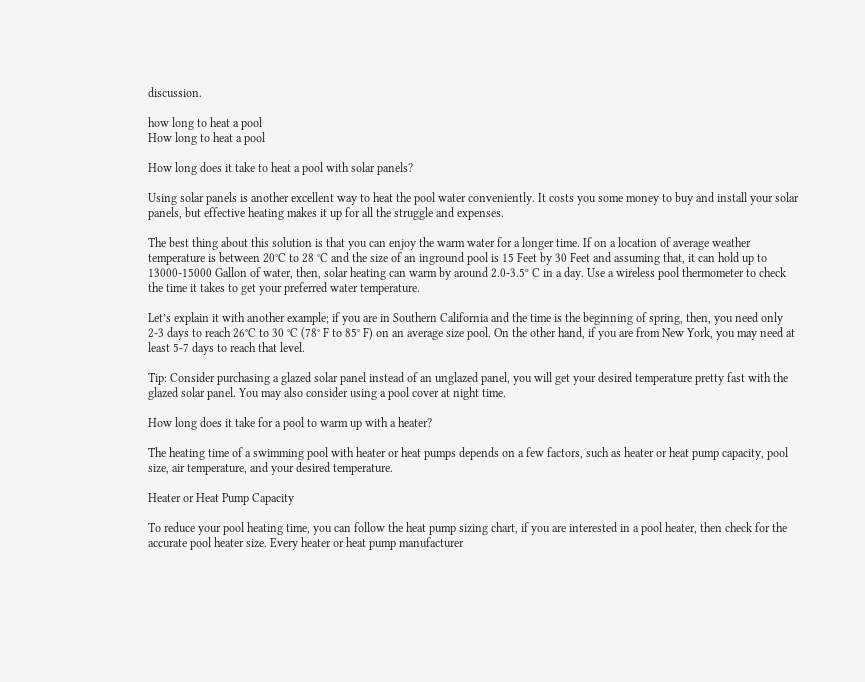discussion.

how long to heat a pool
How long to heat a pool

How long does it take to heat a pool with solar panels?

Using solar panels is another excellent way to heat the pool water conveniently. It costs you some money to buy and install your solar panels, but effective heating makes it up for all the struggle and expenses.

The best thing about this solution is that you can enjoy the warm water for a longer time. If on a location of average weather temperature is between 20°C to 28 °C and the size of an inground pool is 15 Feet by 30 Feet and assuming that, it can hold up to 13000-15000 Gallon of water, then, solar heating can warm by around 2.0-3.5ᵒ C in a day. Use a wireless pool thermometer to check the time it takes to get your preferred water temperature.

Let’s explain it with another example; if you are in Southern California and the time is the beginning of spring, then, you need only 2-3 days to reach 26°C to 30 °C (78° F to 85° F) on an average size pool. On the other hand, if you are from New York, you may need at least 5-7 days to reach that level.

Tip: Consider purchasing a glazed solar panel instead of an unglazed panel, you will get your desired temperature pretty fast with the glazed solar panel. You may also consider using a pool cover at night time.

How long does it take for a pool to warm up with a heater?

The heating time of a swimming pool with heater or heat pumps depends on a few factors, such as heater or heat pump capacity, pool size, air temperature, and your desired temperature.

Heater or Heat Pump Capacity

To reduce your pool heating time, you can follow the heat pump sizing chart, if you are interested in a pool heater, then check for the accurate pool heater size. Every heater or heat pump manufacturer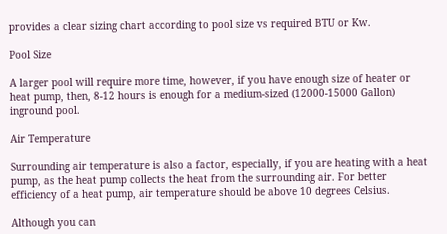provides a clear sizing chart according to pool size vs required BTU or Kw.

Pool Size

A larger pool will require more time, however, if you have enough size of heater or heat pump, then, 8-12 hours is enough for a medium-sized (12000-15000 Gallon) inground pool.

Air Temperature

Surrounding air temperature is also a factor, especially, if you are heating with a heat pump, as the heat pump collects the heat from the surrounding air. For better efficiency of a heat pump, air temperature should be above 10 degrees Celsius.

Although you can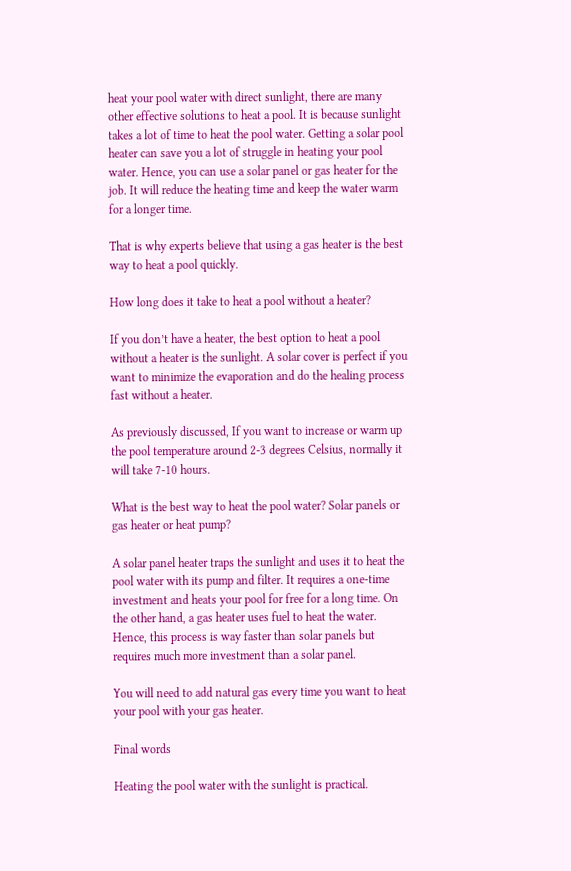heat your pool water with direct sunlight, there are many other effective solutions to heat a pool. It is because sunlight takes a lot of time to heat the pool water. Getting a solar pool heater can save you a lot of struggle in heating your pool water. Hence, you can use a solar panel or gas heater for the job. It will reduce the heating time and keep the water warm for a longer time.

That is why experts believe that using a gas heater is the best way to heat a pool quickly.

How long does it take to heat a pool without a heater?

If you don’t have a heater, the best option to heat a pool without a heater is the sunlight. A solar cover is perfect if you want to minimize the evaporation and do the healing process fast without a heater.

As previously discussed, If you want to increase or warm up the pool temperature around 2-3 degrees Celsius, normally it will take 7-10 hours.

What is the best way to heat the pool water? Solar panels or gas heater or heat pump?

A solar panel heater traps the sunlight and uses it to heat the pool water with its pump and filter. It requires a one-time investment and heats your pool for free for a long time. On the other hand, a gas heater uses fuel to heat the water. Hence, this process is way faster than solar panels but requires much more investment than a solar panel.

You will need to add natural gas every time you want to heat your pool with your gas heater.

Final words

Heating the pool water with the sunlight is practical.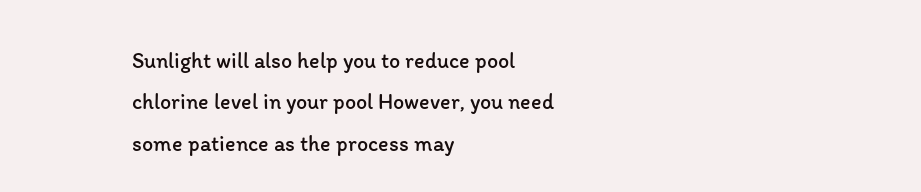Sunlight will also help you to reduce pool chlorine level in your pool However, you need some patience as the process may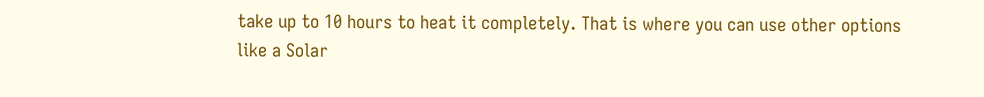take up to 10 hours to heat it completely. That is where you can use other options like a Solar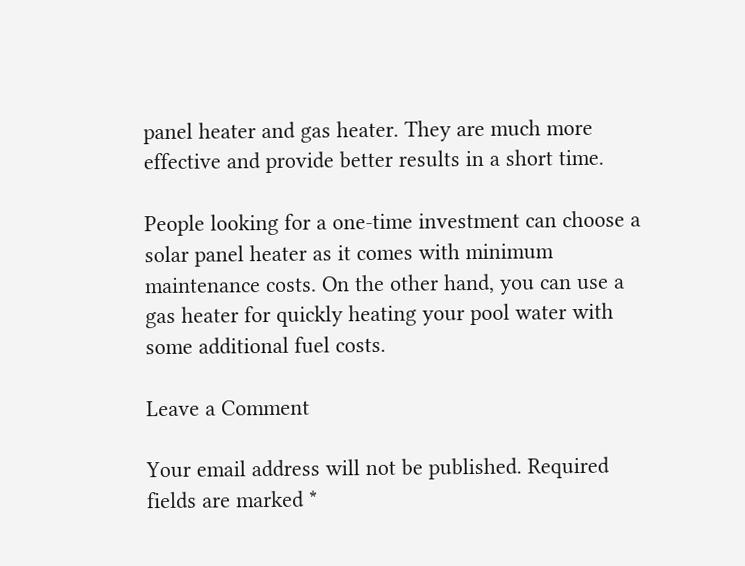panel heater and gas heater. They are much more effective and provide better results in a short time.

People looking for a one-time investment can choose a solar panel heater as it comes with minimum maintenance costs. On the other hand, you can use a gas heater for quickly heating your pool water with some additional fuel costs.

Leave a Comment

Your email address will not be published. Required fields are marked *